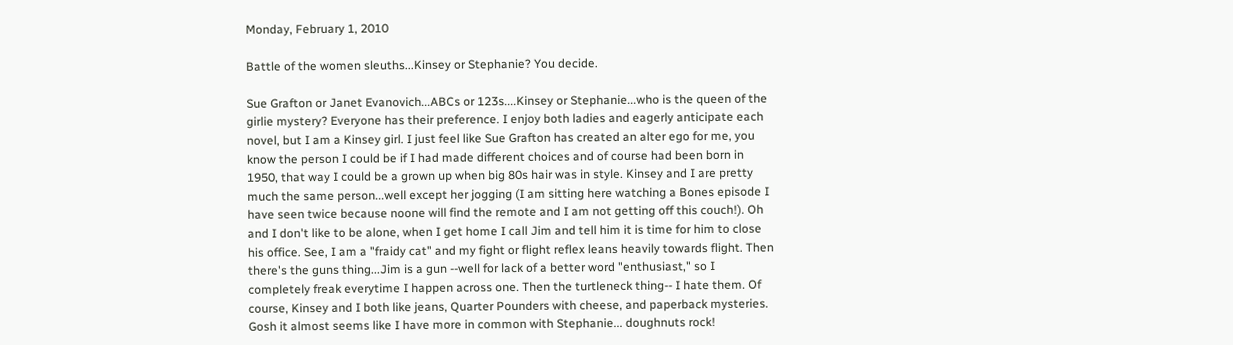Monday, February 1, 2010

Battle of the women sleuths...Kinsey or Stephanie? You decide.

Sue Grafton or Janet Evanovich...ABCs or 123s....Kinsey or Stephanie...who is the queen of the girlie mystery? Everyone has their preference. I enjoy both ladies and eagerly anticipate each novel, but I am a Kinsey girl. I just feel like Sue Grafton has created an alter ego for me, you know the person I could be if I had made different choices and of course had been born in 1950, that way I could be a grown up when big 80s hair was in style. Kinsey and I are pretty much the same person...well except her jogging (I am sitting here watching a Bones episode I have seen twice because noone will find the remote and I am not getting off this couch!). Oh and I don't like to be alone, when I get home I call Jim and tell him it is time for him to close his office. See, I am a "fraidy cat" and my fight or flight reflex leans heavily towards flight. Then there's the guns thing...Jim is a gun --well for lack of a better word "enthusiast," so I completely freak everytime I happen across one. Then the turtleneck thing-- I hate them. Of course, Kinsey and I both like jeans, Quarter Pounders with cheese, and paperback mysteries. Gosh it almost seems like I have more in common with Stephanie... doughnuts rock!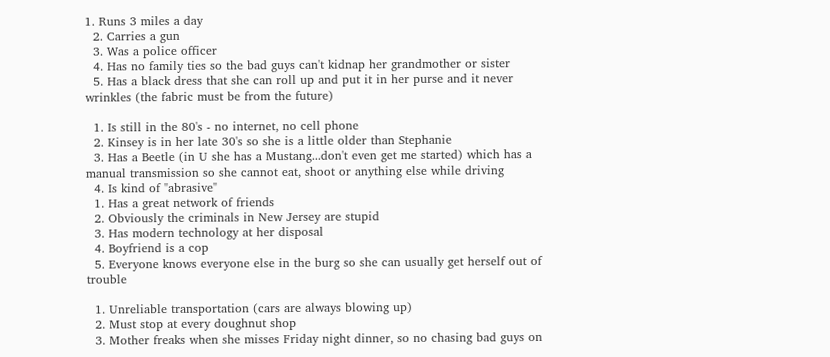1. Runs 3 miles a day
  2. Carries a gun
  3. Was a police officer
  4. Has no family ties so the bad guys can't kidnap her grandmother or sister
  5. Has a black dress that she can roll up and put it in her purse and it never wrinkles (the fabric must be from the future)

  1. Is still in the 80's - no internet, no cell phone
  2. Kinsey is in her late 30's so she is a little older than Stephanie
  3. Has a Beetle (in U she has a Mustang...don't even get me started) which has a manual transmission so she cannot eat, shoot or anything else while driving
  4. Is kind of "abrasive"
  1. Has a great network of friends
  2. Obviously the criminals in New Jersey are stupid
  3. Has modern technology at her disposal
  4. Boyfriend is a cop
  5. Everyone knows everyone else in the burg so she can usually get herself out of trouble

  1. Unreliable transportation (cars are always blowing up)
  2. Must stop at every doughnut shop
  3. Mother freaks when she misses Friday night dinner, so no chasing bad guys on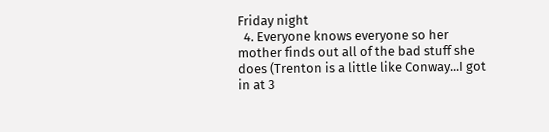Friday night
  4. Everyone knows everyone so her mother finds out all of the bad stuff she does (Trenton is a little like Conway...I got in at 3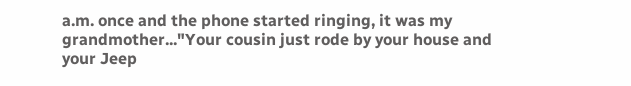a.m. once and the phone started ringing, it was my grandmother..."Your cousin just rode by your house and your Jeep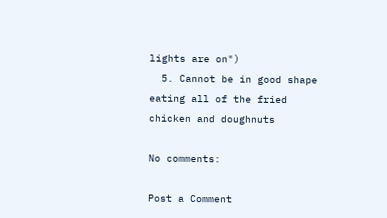lights are on")
  5. Cannot be in good shape eating all of the fried chicken and doughnuts

No comments:

Post a Comment